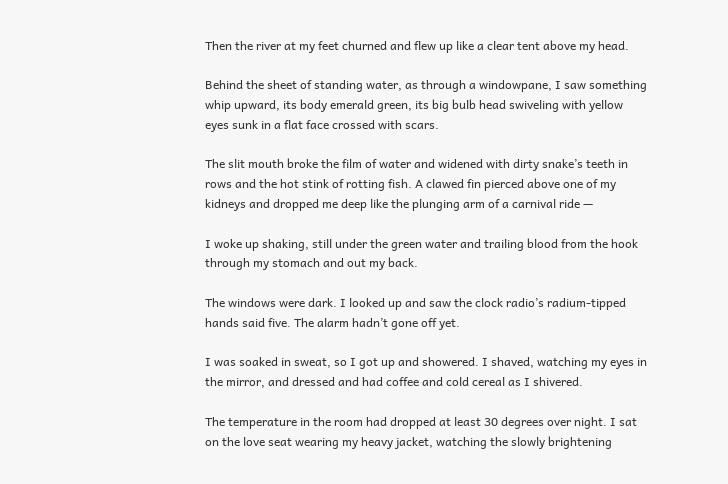Then the river at my feet churned and flew up like a clear tent above my head.

Behind the sheet of standing water, as through a windowpane, I saw something whip upward, its body emerald green, its big bulb head swiveling with yellow eyes sunk in a flat face crossed with scars.

The slit mouth broke the film of water and widened with dirty snake’s teeth in rows and the hot stink of rotting fish. A clawed fin pierced above one of my kidneys and dropped me deep like the plunging arm of a carnival ride —

I woke up shaking, still under the green water and trailing blood from the hook through my stomach and out my back.

The windows were dark. I looked up and saw the clock radio’s radium-tipped hands said five. The alarm hadn’t gone off yet.

I was soaked in sweat, so I got up and showered. I shaved, watching my eyes in the mirror, and dressed and had coffee and cold cereal as I shivered.

The temperature in the room had dropped at least 30 degrees over night. I sat on the love seat wearing my heavy jacket, watching the slowly brightening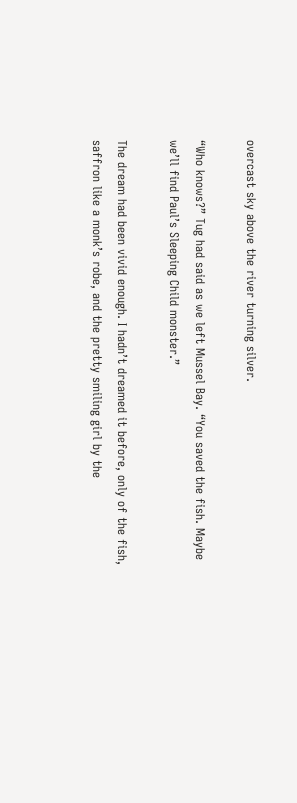overcast sky above the river turning silver.

“Who knows?” Tug had said as we left Mussel Bay. “You saved the fish. Maybe we’ll find Paul’s Sleeping Child monster.”

The dream had been vivid enough. I hadn’t dreamed it before, only of the fish, saffron like a monk’s robe, and the pretty smiling girl by the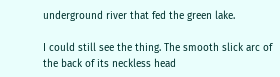underground river that fed the green lake.

I could still see the thing. The smooth slick arc of the back of its neckless head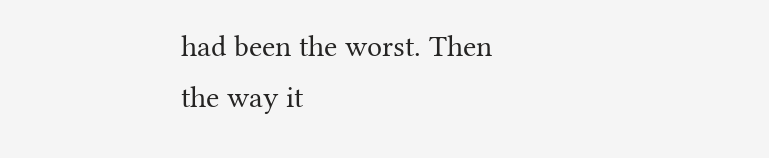had been the worst. Then the way it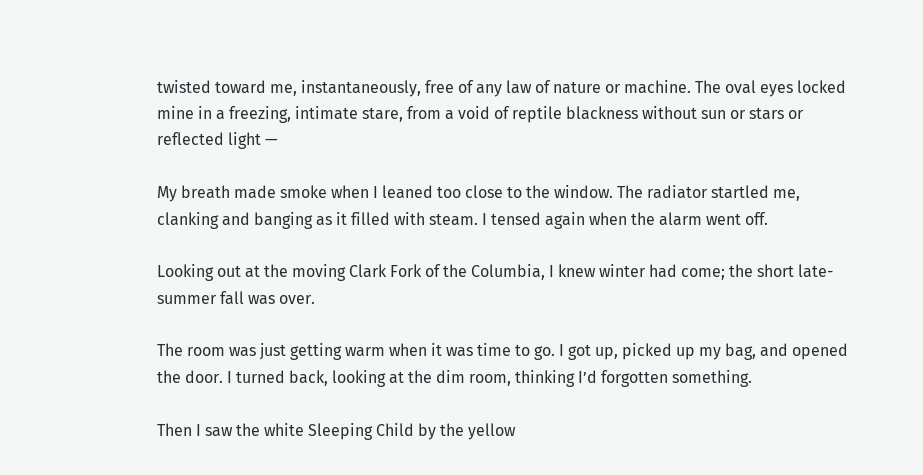twisted toward me, instantaneously, free of any law of nature or machine. The oval eyes locked mine in a freezing, intimate stare, from a void of reptile blackness without sun or stars or reflected light —

My breath made smoke when I leaned too close to the window. The radiator startled me, clanking and banging as it filled with steam. I tensed again when the alarm went off.

Looking out at the moving Clark Fork of the Columbia, I knew winter had come; the short late-summer fall was over.

The room was just getting warm when it was time to go. I got up, picked up my bag, and opened the door. I turned back, looking at the dim room, thinking I’d forgotten something.

Then I saw the white Sleeping Child by the yellow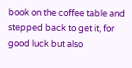book on the coffee table and stepped back to get it, for good luck but also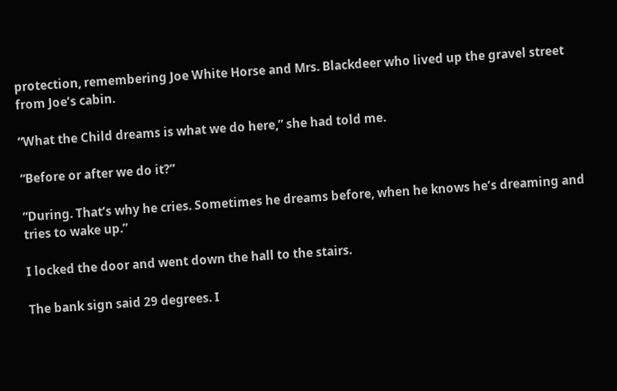protection, remembering Joe White Horse and Mrs. Blackdeer who lived up the gravel street from Joe’s cabin.

“What the Child dreams is what we do here,” she had told me.

“Before or after we do it?”

“During. That’s why he cries. Sometimes he dreams before, when he knows he’s dreaming and tries to wake up.”

I locked the door and went down the hall to the stairs.

The bank sign said 29 degrees. I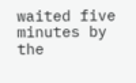waited five minutes by the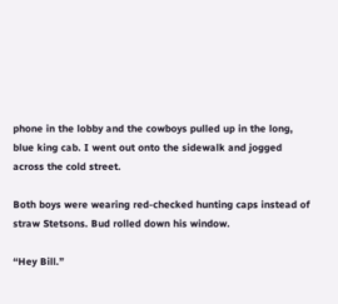phone in the lobby and the cowboys pulled up in the long, blue king cab. I went out onto the sidewalk and jogged across the cold street.

Both boys were wearing red-checked hunting caps instead of straw Stetsons. Bud rolled down his window.

“Hey Bill.”